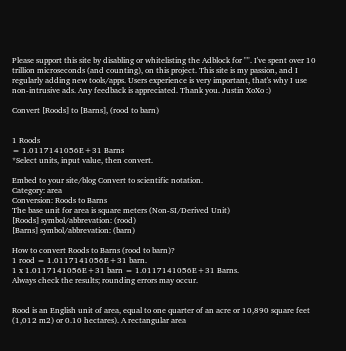Please support this site by disabling or whitelisting the Adblock for "". I've spent over 10 trillion microseconds (and counting), on this project. This site is my passion, and I regularly adding new tools/apps. Users experience is very important, that's why I use non-intrusive ads. Any feedback is appreciated. Thank you. Justin XoXo :)

Convert [Roods] to [Barns], (rood to barn)


1 Roods
= 1.0117141056E+31 Barns
*Select units, input value, then convert.

Embed to your site/blog Convert to scientific notation.
Category: area
Conversion: Roods to Barns
The base unit for area is square meters (Non-SI/Derived Unit)
[Roods] symbol/abbrevation: (rood)
[Barns] symbol/abbrevation: (barn)

How to convert Roods to Barns (rood to barn)?
1 rood = 1.0117141056E+31 barn.
1 x 1.0117141056E+31 barn = 1.0117141056E+31 Barns.
Always check the results; rounding errors may occur.


Rood is an English unit of area, equal to one quarter of an acre or 10,890 square feet (1,012 m2) or 0.10 hectares). A rectangular area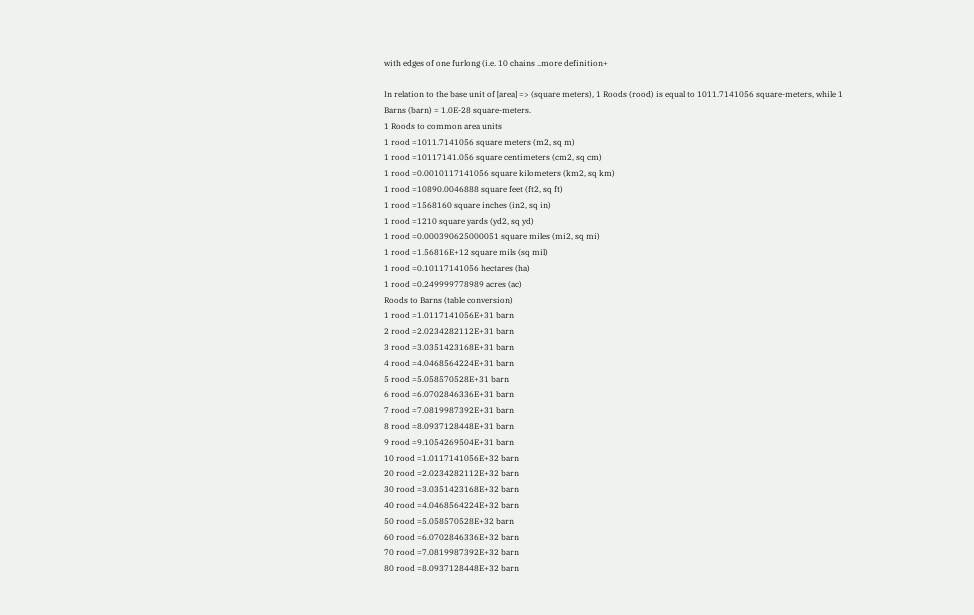with edges of one furlong (i.e. 10 chains ..more definition+

In relation to the base unit of [area] => (square meters), 1 Roods (rood) is equal to 1011.7141056 square-meters, while 1 Barns (barn) = 1.0E-28 square-meters.
1 Roods to common area units
1 rood =1011.7141056 square meters (m2, sq m)
1 rood =10117141.056 square centimeters (cm2, sq cm)
1 rood =0.0010117141056 square kilometers (km2, sq km)
1 rood =10890.0046888 square feet (ft2, sq ft)
1 rood =1568160 square inches (in2, sq in)
1 rood =1210 square yards (yd2, sq yd)
1 rood =0.000390625000051 square miles (mi2, sq mi)
1 rood =1.56816E+12 square mils (sq mil)
1 rood =0.10117141056 hectares (ha)
1 rood =0.249999778989 acres (ac)
Roods to Barns (table conversion)
1 rood =1.0117141056E+31 barn
2 rood =2.0234282112E+31 barn
3 rood =3.0351423168E+31 barn
4 rood =4.0468564224E+31 barn
5 rood =5.058570528E+31 barn
6 rood =6.0702846336E+31 barn
7 rood =7.0819987392E+31 barn
8 rood =8.0937128448E+31 barn
9 rood =9.1054269504E+31 barn
10 rood =1.0117141056E+32 barn
20 rood =2.0234282112E+32 barn
30 rood =3.0351423168E+32 barn
40 rood =4.0468564224E+32 barn
50 rood =5.058570528E+32 barn
60 rood =6.0702846336E+32 barn
70 rood =7.0819987392E+32 barn
80 rood =8.0937128448E+32 barn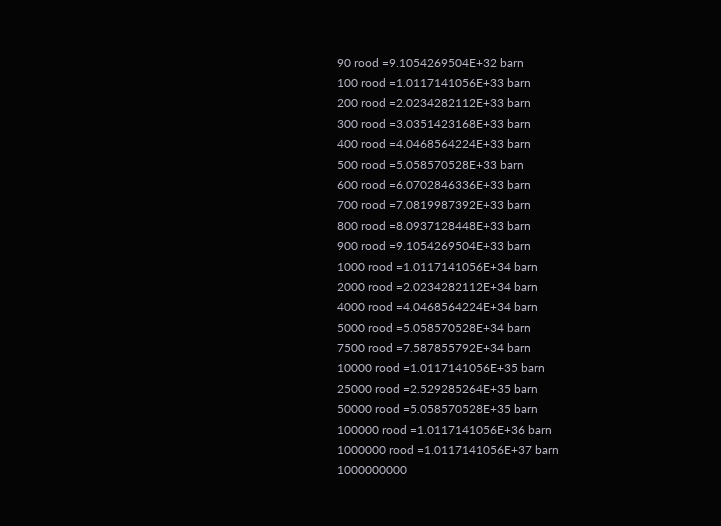90 rood =9.1054269504E+32 barn
100 rood =1.0117141056E+33 barn
200 rood =2.0234282112E+33 barn
300 rood =3.0351423168E+33 barn
400 rood =4.0468564224E+33 barn
500 rood =5.058570528E+33 barn
600 rood =6.0702846336E+33 barn
700 rood =7.0819987392E+33 barn
800 rood =8.0937128448E+33 barn
900 rood =9.1054269504E+33 barn
1000 rood =1.0117141056E+34 barn
2000 rood =2.0234282112E+34 barn
4000 rood =4.0468564224E+34 barn
5000 rood =5.058570528E+34 barn
7500 rood =7.587855792E+34 barn
10000 rood =1.0117141056E+35 barn
25000 rood =2.529285264E+35 barn
50000 rood =5.058570528E+35 barn
100000 rood =1.0117141056E+36 barn
1000000 rood =1.0117141056E+37 barn
1000000000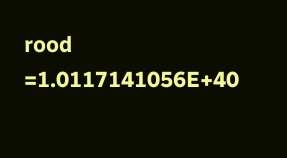rood =1.0117141056E+40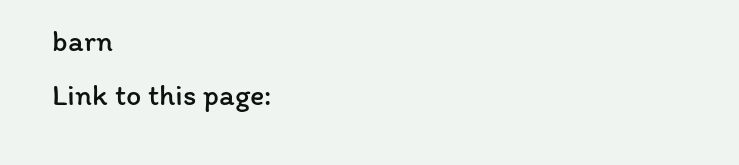barn
Link to this page: